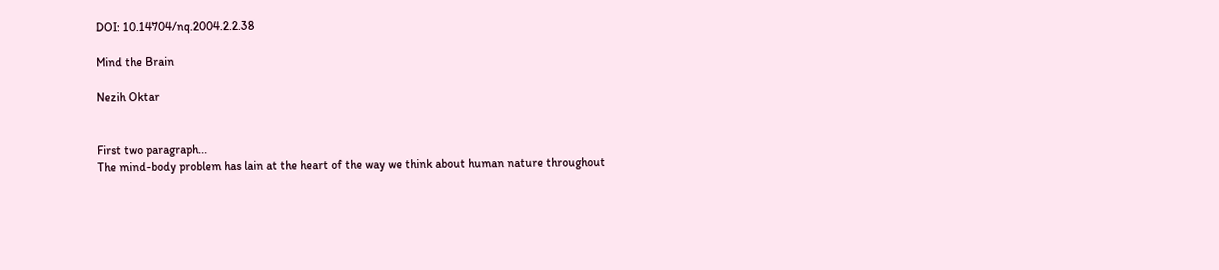DOI: 10.14704/nq.2004.2.2.38

Mind the Brain

Nezih Oktar


First two paragraph...
The mind-body problem has lain at the heart of the way we think about human nature throughout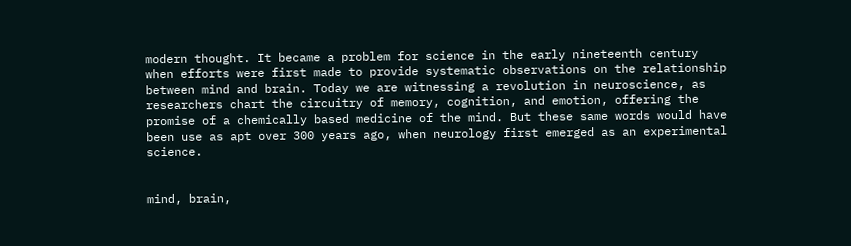modern thought. It became a problem for science in the early nineteenth century when efforts were first made to provide systematic observations on the relationship between mind and brain. Today we are witnessing a revolution in neuroscience, as researchers chart the circuitry of memory, cognition, and emotion, offering the promise of a chemically based medicine of the mind. But these same words would have been use as apt over 300 years ago, when neurology first emerged as an experimental science.


mind, brain,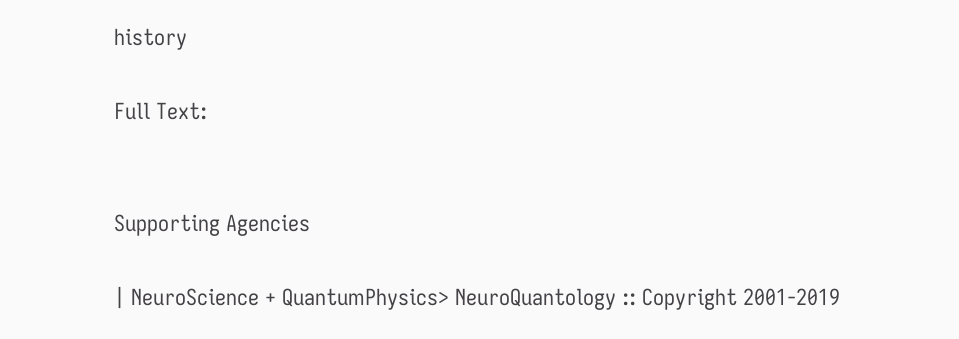history

Full Text:


Supporting Agencies

| NeuroScience + QuantumPhysics> NeuroQuantology :: Copyright 2001-2019